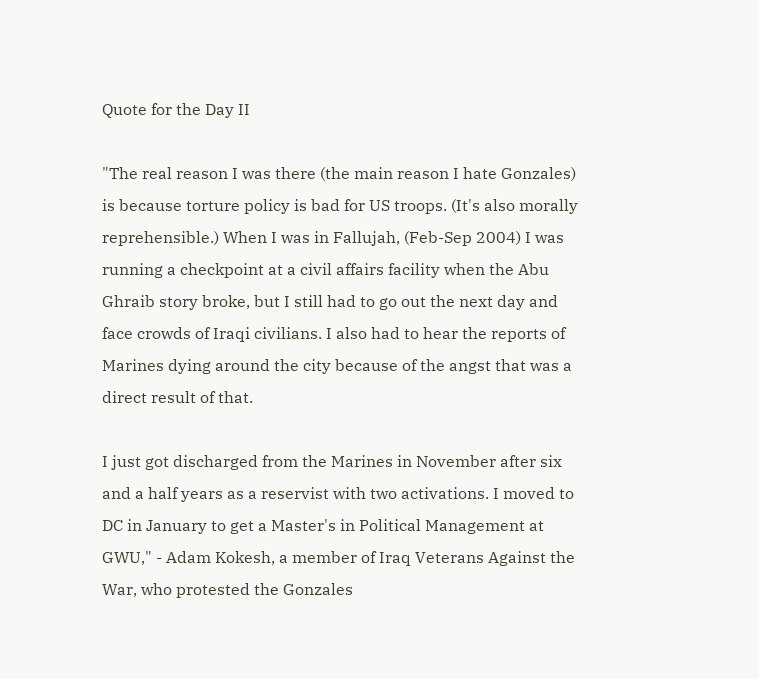Quote for the Day II

"The real reason I was there (the main reason I hate Gonzales) is because torture policy is bad for US troops. (It's also morally reprehensible.) When I was in Fallujah, (Feb-Sep 2004) I was running a checkpoint at a civil affairs facility when the Abu Ghraib story broke, but I still had to go out the next day and face crowds of Iraqi civilians. I also had to hear the reports of Marines dying around the city because of the angst that was a direct result of that.

I just got discharged from the Marines in November after six and a half years as a reservist with two activations. I moved to DC in January to get a Master's in Political Management at GWU," - Adam Kokesh, a member of Iraq Veterans Against the War, who protested the Gonzales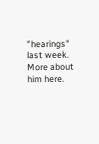"hearings" last week. More about him here.